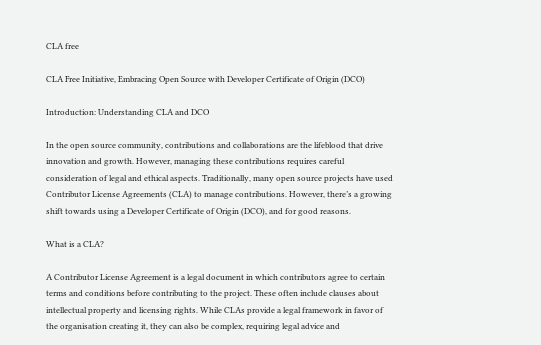CLA free

CLA Free Initiative, Embracing Open Source with Developer Certificate of Origin (DCO)

Introduction: Understanding CLA and DCO

In the open source community, contributions and collaborations are the lifeblood that drive innovation and growth. However, managing these contributions requires careful consideration of legal and ethical aspects. Traditionally, many open source projects have used Contributor License Agreements (CLA) to manage contributions. However, there’s a growing shift towards using a Developer Certificate of Origin (DCO), and for good reasons.

What is a CLA?

A Contributor License Agreement is a legal document in which contributors agree to certain terms and conditions before contributing to the project. These often include clauses about intellectual property and licensing rights. While CLAs provide a legal framework in favor of the organisation creating it, they can also be complex, requiring legal advice and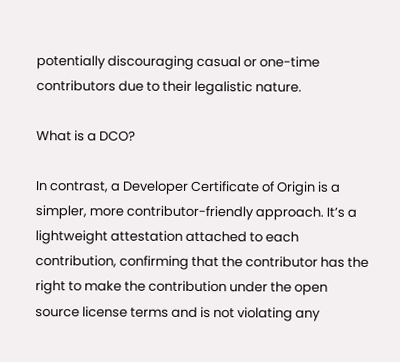potentially discouraging casual or one-time contributors due to their legalistic nature.

What is a DCO?

In contrast, a Developer Certificate of Origin is a simpler, more contributor-friendly approach. It’s a lightweight attestation attached to each contribution, confirming that the contributor has the right to make the contribution under the open source license terms and is not violating any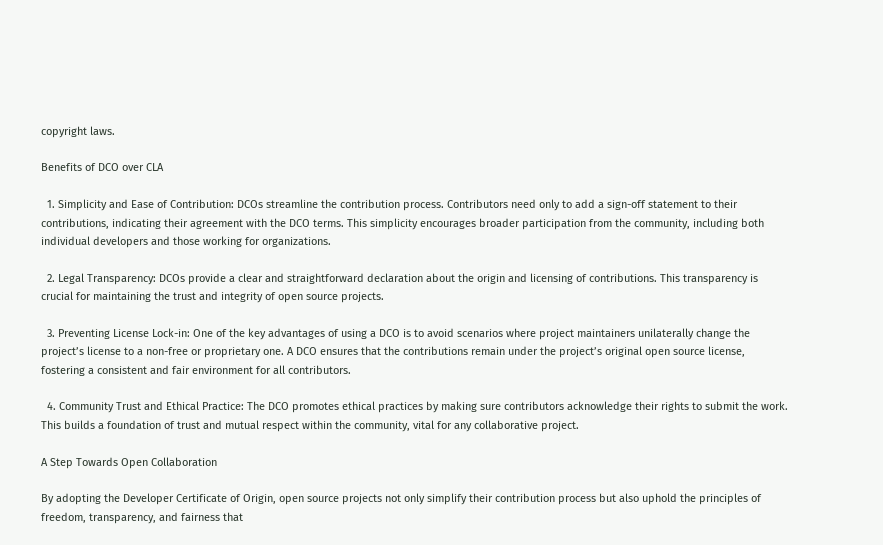copyright laws.

Benefits of DCO over CLA

  1. Simplicity and Ease of Contribution: DCOs streamline the contribution process. Contributors need only to add a sign-off statement to their contributions, indicating their agreement with the DCO terms. This simplicity encourages broader participation from the community, including both individual developers and those working for organizations.

  2. Legal Transparency: DCOs provide a clear and straightforward declaration about the origin and licensing of contributions. This transparency is crucial for maintaining the trust and integrity of open source projects.

  3. Preventing License Lock-in: One of the key advantages of using a DCO is to avoid scenarios where project maintainers unilaterally change the project’s license to a non-free or proprietary one. A DCO ensures that the contributions remain under the project’s original open source license, fostering a consistent and fair environment for all contributors.

  4. Community Trust and Ethical Practice: The DCO promotes ethical practices by making sure contributors acknowledge their rights to submit the work. This builds a foundation of trust and mutual respect within the community, vital for any collaborative project.

A Step Towards Open Collaboration

By adopting the Developer Certificate of Origin, open source projects not only simplify their contribution process but also uphold the principles of freedom, transparency, and fairness that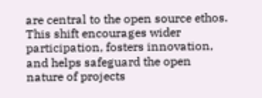are central to the open source ethos. This shift encourages wider participation, fosters innovation, and helps safeguard the open nature of projects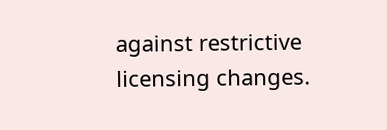against restrictive licensing changes.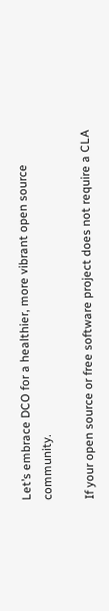Let’s embrace DCO for a healthier, more vibrant open source community.

If your open source or free software project does not require a CLA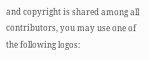and copyright is shared among all contributors, you may use one of the following logos: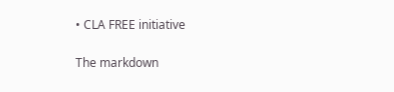• CLA FREE initiative

The markdown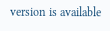version is available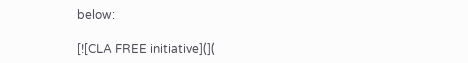below:

[![CLA FREE initiative](](